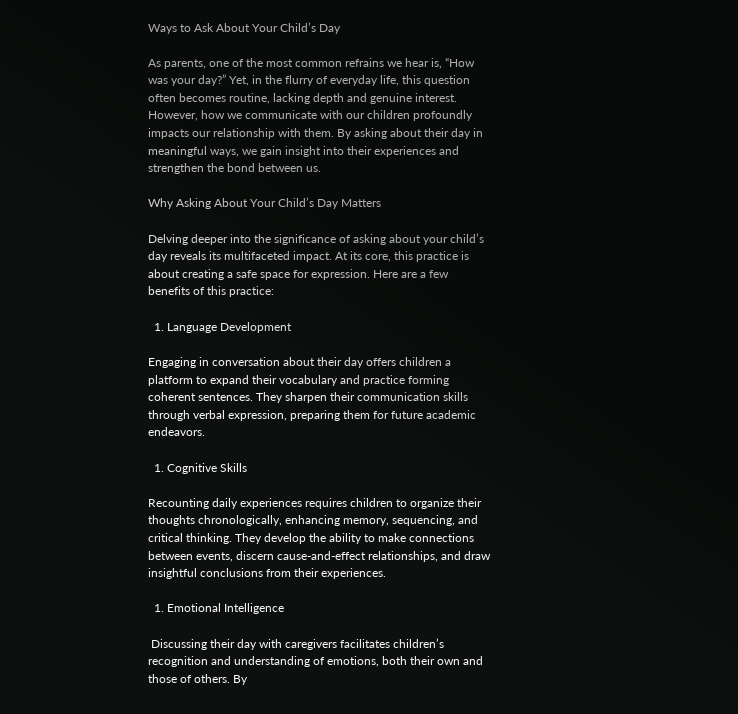Ways to Ask About Your Child’s Day

As parents, one of the most common refrains we hear is, “How was your day?” Yet, in the flurry of everyday life, this question often becomes routine, lacking depth and genuine interest. However, how we communicate with our children profoundly impacts our relationship with them. By asking about their day in meaningful ways, we gain insight into their experiences and strengthen the bond between us.

Why Asking About Your Child’s Day Matters

Delving deeper into the significance of asking about your child’s day reveals its multifaceted impact. At its core, this practice is about creating a safe space for expression. Here are a few benefits of this practice:

  1. Language Development

Engaging in conversation about their day offers children a platform to expand their vocabulary and practice forming coherent sentences. They sharpen their communication skills through verbal expression, preparing them for future academic endeavors.

  1. Cognitive Skills

Recounting daily experiences requires children to organize their thoughts chronologically, enhancing memory, sequencing, and critical thinking. They develop the ability to make connections between events, discern cause-and-effect relationships, and draw insightful conclusions from their experiences.

  1. Emotional Intelligence

 Discussing their day with caregivers facilitates children’s recognition and understanding of emotions, both their own and those of others. By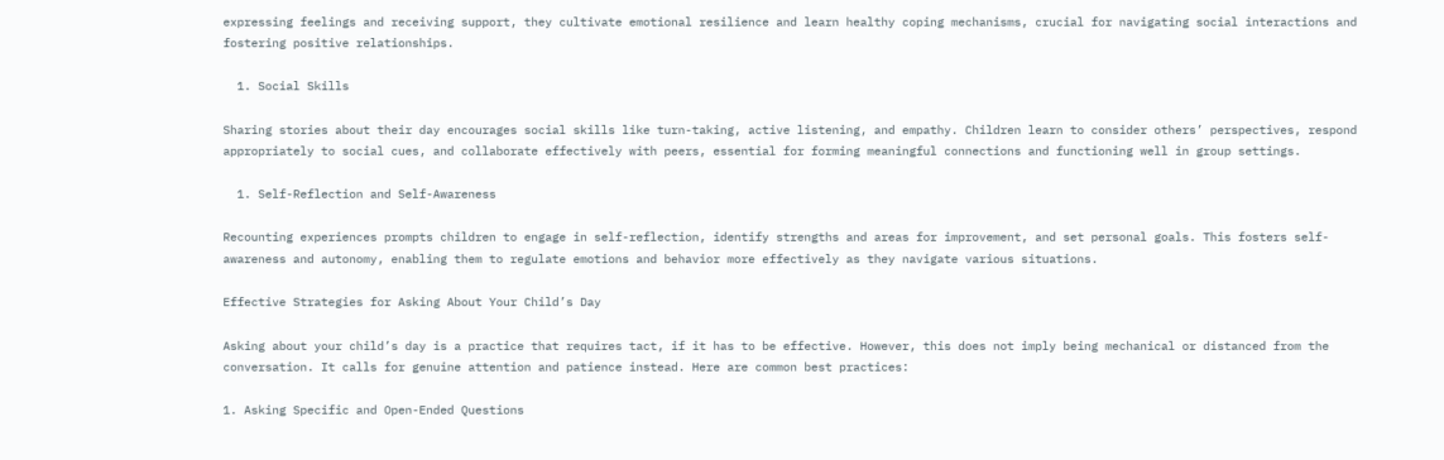expressing feelings and receiving support, they cultivate emotional resilience and learn healthy coping mechanisms, crucial for navigating social interactions and fostering positive relationships.

  1. Social Skills

Sharing stories about their day encourages social skills like turn-taking, active listening, and empathy. Children learn to consider others’ perspectives, respond appropriately to social cues, and collaborate effectively with peers, essential for forming meaningful connections and functioning well in group settings.

  1. Self-Reflection and Self-Awareness

Recounting experiences prompts children to engage in self-reflection, identify strengths and areas for improvement, and set personal goals. This fosters self-awareness and autonomy, enabling them to regulate emotions and behavior more effectively as they navigate various situations.

Effective Strategies for Asking About Your Child’s Day

Asking about your child’s day is a practice that requires tact, if it has to be effective. However, this does not imply being mechanical or distanced from the conversation. It calls for genuine attention and patience instead. Here are common best practices:

1. Asking Specific and Open-Ended Questions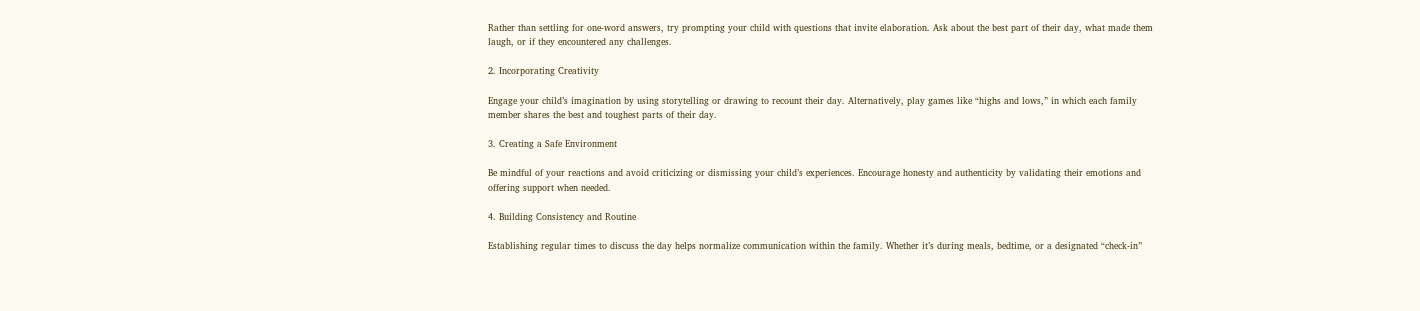Rather than settling for one-word answers, try prompting your child with questions that invite elaboration. Ask about the best part of their day, what made them laugh, or if they encountered any challenges.

2. Incorporating Creativity

Engage your child’s imagination by using storytelling or drawing to recount their day. Alternatively, play games like “highs and lows,” in which each family member shares the best and toughest parts of their day.

3. Creating a Safe Environment

Be mindful of your reactions and avoid criticizing or dismissing your child’s experiences. Encourage honesty and authenticity by validating their emotions and offering support when needed.

4. Building Consistency and Routine

Establishing regular times to discuss the day helps normalize communication within the family. Whether it’s during meals, bedtime, or a designated “check-in”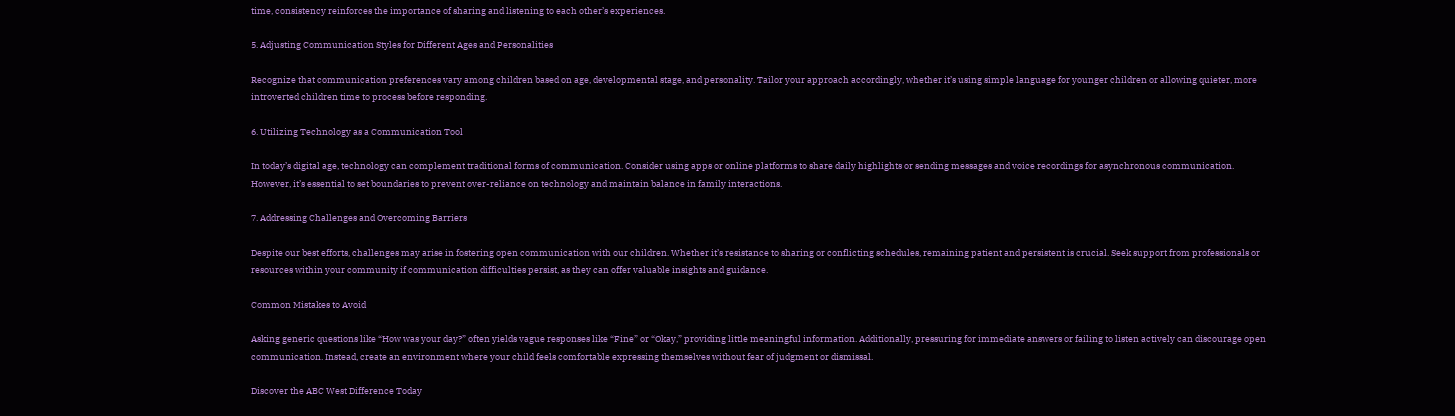time, consistency reinforces the importance of sharing and listening to each other’s experiences.

5. Adjusting Communication Styles for Different Ages and Personalities

Recognize that communication preferences vary among children based on age, developmental stage, and personality. Tailor your approach accordingly, whether it’s using simple language for younger children or allowing quieter, more introverted children time to process before responding.

6. Utilizing Technology as a Communication Tool

In today’s digital age, technology can complement traditional forms of communication. Consider using apps or online platforms to share daily highlights or sending messages and voice recordings for asynchronous communication. However, it’s essential to set boundaries to prevent over-reliance on technology and maintain balance in family interactions.

7. Addressing Challenges and Overcoming Barriers

Despite our best efforts, challenges may arise in fostering open communication with our children. Whether it’s resistance to sharing or conflicting schedules, remaining patient and persistent is crucial. Seek support from professionals or resources within your community if communication difficulties persist, as they can offer valuable insights and guidance.

Common Mistakes to Avoid

Asking generic questions like “How was your day?” often yields vague responses like “Fine” or “Okay,” providing little meaningful information. Additionally, pressuring for immediate answers or failing to listen actively can discourage open communication. Instead, create an environment where your child feels comfortable expressing themselves without fear of judgment or dismissal.

Discover the ABC West Difference Today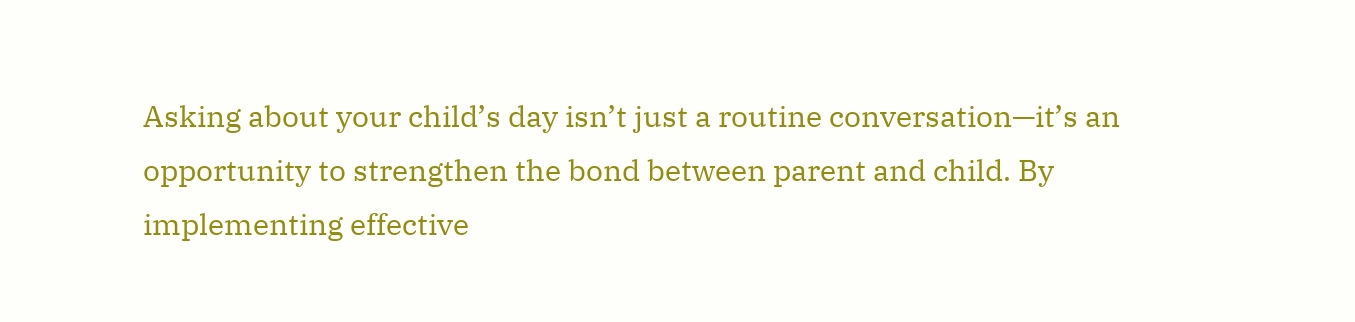Asking about your child’s day isn’t just a routine conversation—it’s an opportunity to strengthen the bond between parent and child. By implementing effective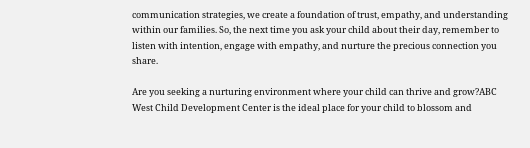communication strategies, we create a foundation of trust, empathy, and understanding within our families. So, the next time you ask your child about their day, remember to listen with intention, engage with empathy, and nurture the precious connection you share.

Are you seeking a nurturing environment where your child can thrive and grow?ABC West Child Development Center is the ideal place for your child to blossom and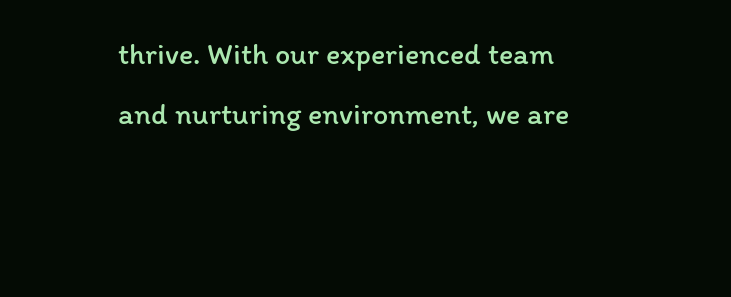thrive. With our experienced team and nurturing environment, we are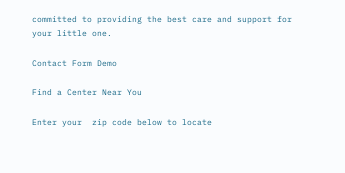committed to providing the best care and support for your little one.

Contact Form Demo

Find a Center Near You

Enter your  zip code below to locate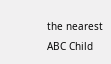the nearest ABC Child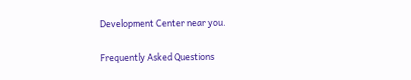Development Center near you.

Frequently Asked Questions